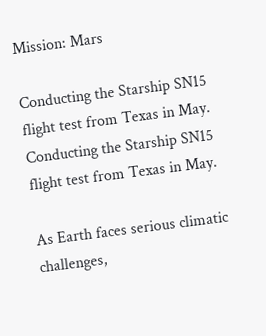Mission: Mars

Conducting the Starship SN15 flight test from Texas in May.
Conducting the Starship SN15 flight test from Texas in May.

As Earth faces serious climatic challenges,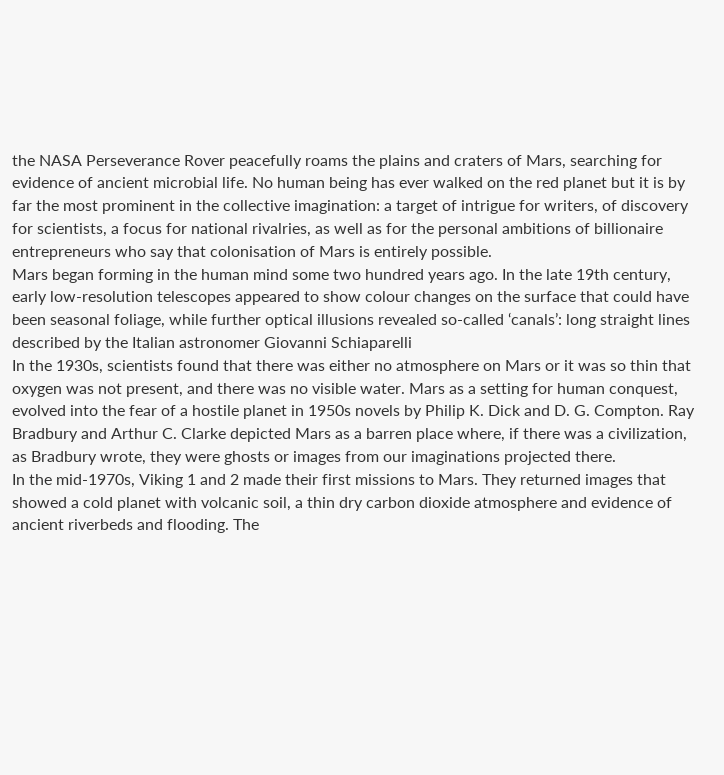the NASA Perseverance Rover peacefully roams the plains and craters of Mars, searching for evidence of ancient microbial life. No human being has ever walked on the red planet but it is by far the most prominent in the collective imagination: a target of intrigue for writers, of discovery for scientists, a focus for national rivalries, as well as for the personal ambitions of billionaire entrepreneurs who say that colonisation of Mars is entirely possible.
Mars began forming in the human mind some two hundred years ago. In the late 19th century, early low-resolution telescopes appeared to show colour changes on the surface that could have been seasonal foliage, while further optical illusions revealed so-called ‘canals’: long straight lines described by the Italian astronomer Giovanni Schiaparelli
In the 1930s, scientists found that there was either no atmosphere on Mars or it was so thin that oxygen was not present, and there was no visible water. Mars as a setting for human conquest, evolved into the fear of a hostile planet in 1950s novels by Philip K. Dick and D. G. Compton. Ray Bradbury and Arthur C. Clarke depicted Mars as a barren place where, if there was a civilization, as Bradbury wrote, they were ghosts or images from our imaginations projected there.
In the mid-1970s, Viking 1 and 2 made their first missions to Mars. They returned images that showed a cold planet with volcanic soil, a thin dry carbon dioxide atmosphere and evidence of ancient riverbeds and flooding. The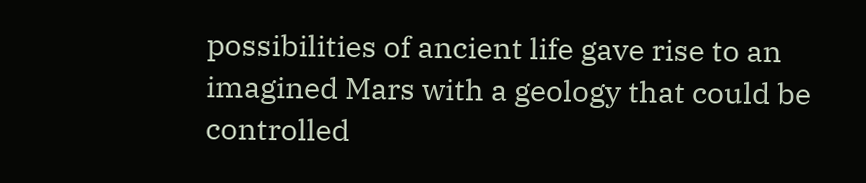possibilities of ancient life gave rise to an imagined Mars with a geology that could be controlled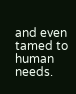and even tamed to human needs.